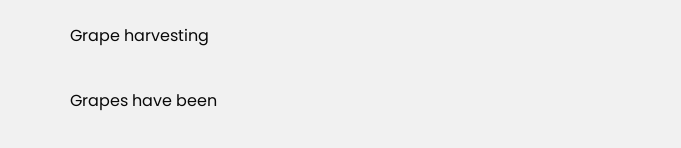Grape harvesting

Grapes have been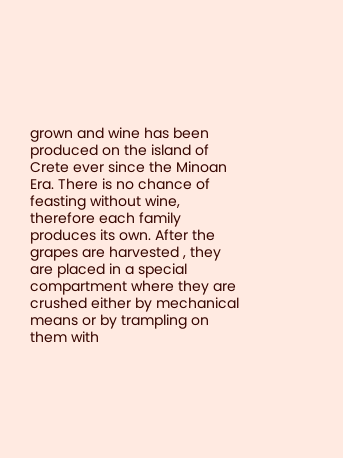grown and wine has been produced on the island of Crete ever since the Minoan Era. There is no chance of feasting without wine, therefore each family produces its own. After the grapes are harvested , they are placed in a special compartment where they are crushed either by mechanical means or by trampling on them with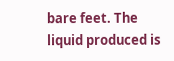bare feet. The liquid produced is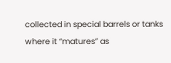collected in special barrels or tanks where it “matures” as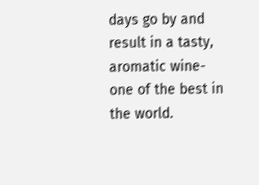days go by and result in a tasty, aromatic wine- one of the best in the world.